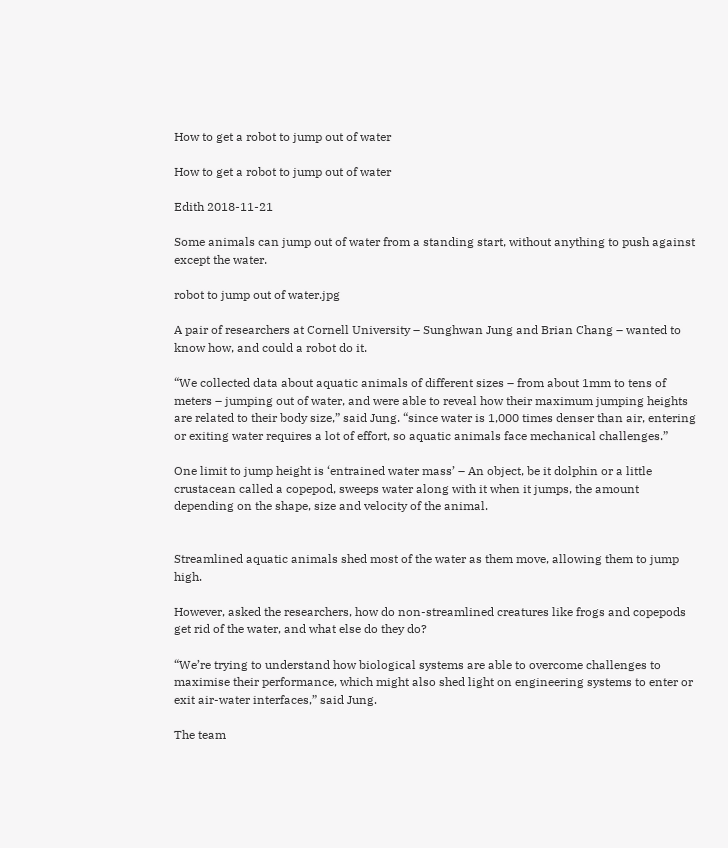How to get a robot to jump out of water

How to get a robot to jump out of water

Edith 2018-11-21

Some animals can jump out of water from a standing start, without anything to push against except the water.

robot to jump out of water.jpg

A pair of researchers at Cornell University – Sunghwan Jung and Brian Chang – wanted to know how, and could a robot do it.

“We collected data about aquatic animals of different sizes – from about 1mm to tens of meters – jumping out of water, and were able to reveal how their maximum jumping heights are related to their body size,” said Jung. “since water is 1,000 times denser than air, entering or exiting water requires a lot of effort, so aquatic animals face mechanical challenges.”

One limit to jump height is ‘entrained water mass’ – An object, be it dolphin or a little crustacean called a copepod, sweeps water along with it when it jumps, the amount depending on the shape, size and velocity of the animal.


Streamlined aquatic animals shed most of the water as them move, allowing them to jump high.

However, asked the researchers, how do non-streamlined creatures like frogs and copepods get rid of the water, and what else do they do?

“We’re trying to understand how biological systems are able to overcome challenges to maximise their performance, which might also shed light on engineering systems to enter or exit air-water interfaces,” said Jung.

The team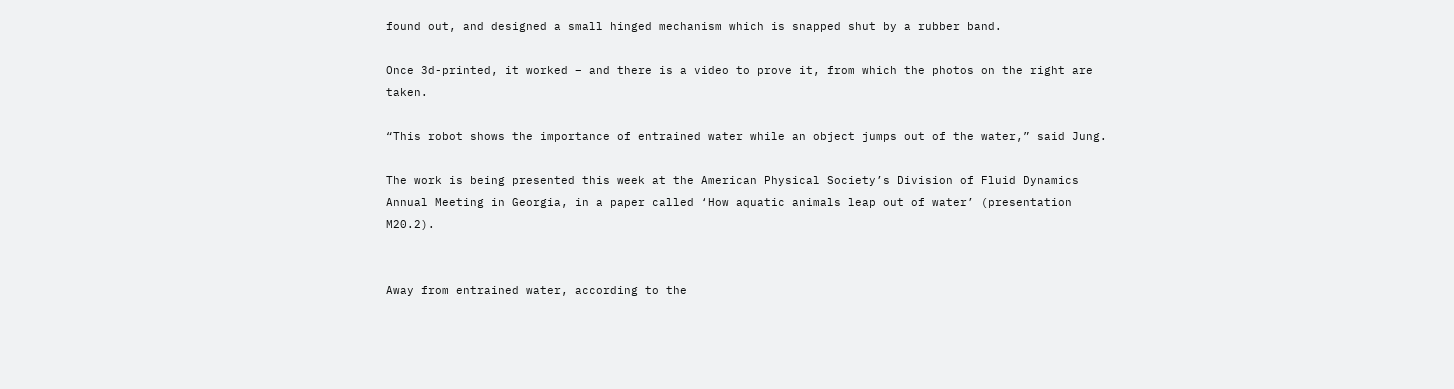found out, and designed a small hinged mechanism which is snapped shut by a rubber band.

Once 3d-printed, it worked – and there is a video to prove it, from which the photos on the right are taken.

“This robot shows the importance of entrained water while an object jumps out of the water,” said Jung.

The work is being presented this week at the American Physical Society’s Division of Fluid Dynamics Annual Meeting in Georgia, in a paper called ‘How aquatic animals leap out of water’ (presentation M20.2).


Away from entrained water, according to the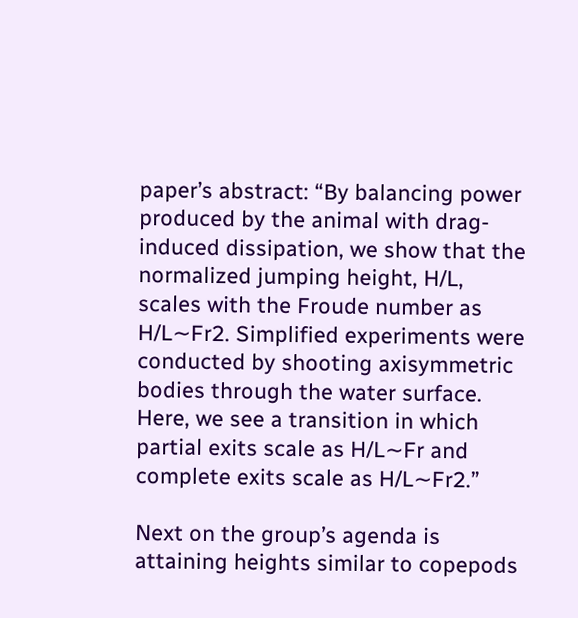paper’s abstract: “By balancing power produced by the animal with drag-induced dissipation, we show that the normalized jumping height, H/L, scales with the Froude number as H/L∼Fr2. Simplified experiments were conducted by shooting axisymmetric bodies through the water surface. Here, we see a transition in which partial exits scale as H/L∼Fr and complete exits scale as H/L∼Fr2.”

Next on the group’s agenda is attaining heights similar to copepods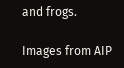and frogs.

Images from AIP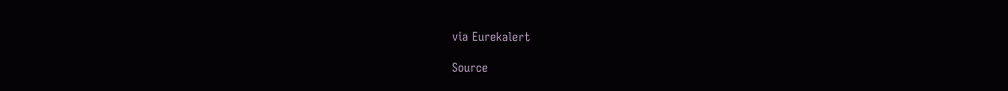via Eurekalert

Source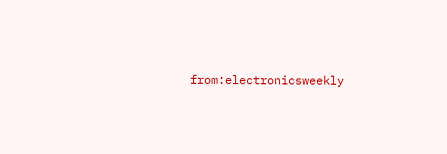from:electronicsweekly